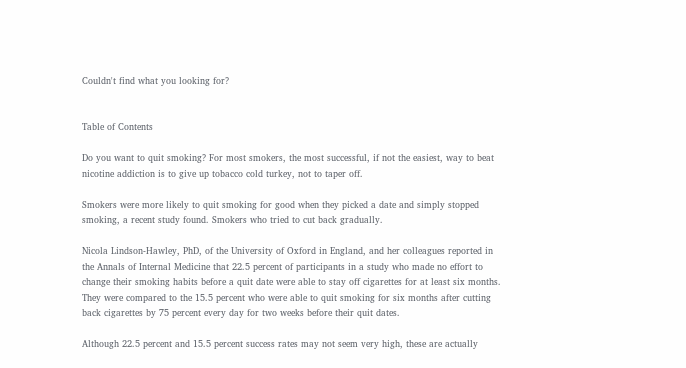Couldn't find what you looking for?


Table of Contents

Do you want to quit smoking? For most smokers, the most successful, if not the easiest, way to beat nicotine addiction is to give up tobacco cold turkey, not to taper off.

Smokers were more likely to quit smoking for good when they picked a date and simply stopped smoking, a recent study found. Smokers who tried to cut back gradually.

Nicola Lindson-Hawley, PhD, of the University of Oxford in England, and her colleagues reported in the Annals of Internal Medicine that 22.5 percent of participants in a study who made no effort to change their smoking habits before a quit date were able to stay off cigarettes for at least six months. They were compared to the 15.5 percent who were able to quit smoking for six months after cutting back cigarettes by 75 percent every day for two weeks before their quit dates.

Although 22.5 percent and 15.5 percent success rates may not seem very high, these are actually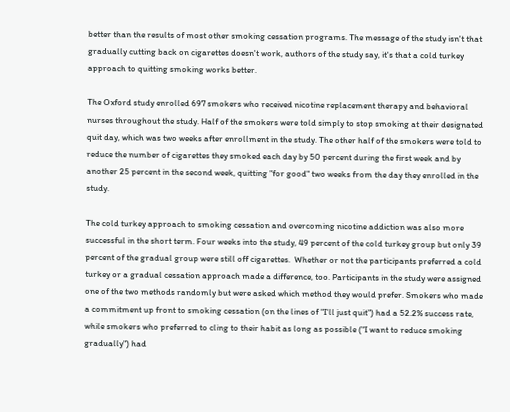better than the results of most other smoking cessation programs. The message of the study isn't that gradually cutting back on cigarettes doesn't work, authors of the study say, it's that a cold turkey approach to quitting smoking works better.

The Oxford study enrolled 697 smokers who received nicotine replacement therapy and behavioral nurses throughout the study. Half of the smokers were told simply to stop smoking at their designated quit day, which was two weeks after enrollment in the study. The other half of the smokers were told to reduce the number of cigarettes they smoked each day by 50 percent during the first week and by another 25 percent in the second week, quitting "for good" two weeks from the day they enrolled in the study.

The cold turkey approach to smoking cessation and overcoming nicotine addiction was also more successful in the short term. Four weeks into the study, 49 percent of the cold turkey group but only 39 percent of the gradual group were still off cigarettes.  Whether or not the participants preferred a cold turkey or a gradual cessation approach made a difference, too. Participants in the study were assigned one of the two methods randomly but were asked which method they would prefer. Smokers who made a commitment up front to smoking cessation (on the lines of "I'll just quit") had a 52.2% success rate, while smokers who preferred to cling to their habit as long as possible ("I want to reduce smoking gradually") had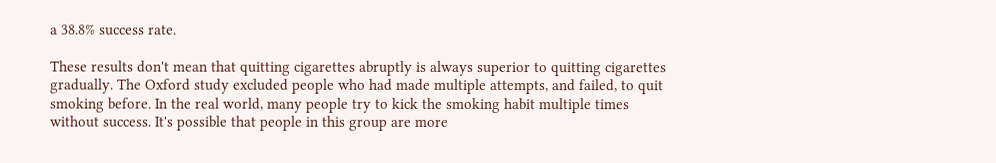a 38.8% success rate.

These results don't mean that quitting cigarettes abruptly is always superior to quitting cigarettes gradually. The Oxford study excluded people who had made multiple attempts, and failed, to quit smoking before. In the real world, many people try to kick the smoking habit multiple times without success. It's possible that people in this group are more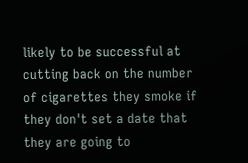likely to be successful at cutting back on the number of cigarettes they smoke if they don't set a date that they are going to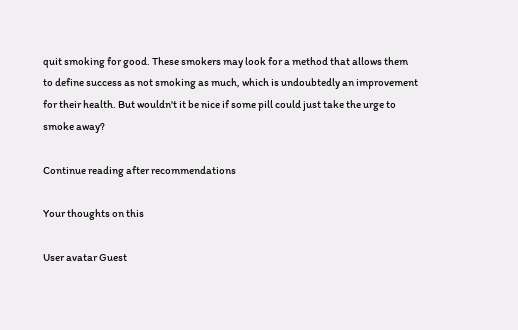quit smoking for good. These smokers may look for a method that allows them to define success as not smoking as much, which is undoubtedly an improvement for their health. But wouldn't it be nice if some pill could just take the urge to smoke away?

Continue reading after recommendations

Your thoughts on this

User avatar Guest